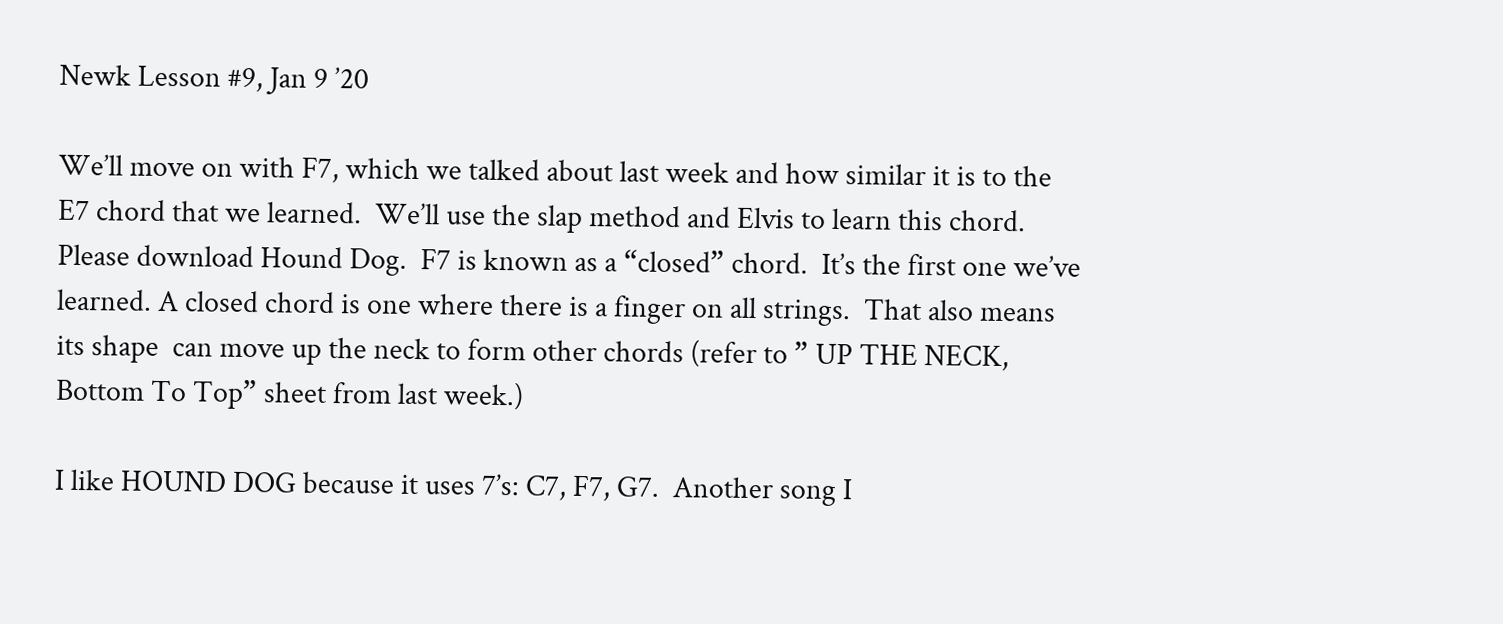Newk Lesson #9, Jan 9 ’20

We’ll move on with F7, which we talked about last week and how similar it is to the E7 chord that we learned.  We’ll use the slap method and Elvis to learn this chord.  Please download Hound Dog.  F7 is known as a “closed” chord.  It’s the first one we’ve learned. A closed chord is one where there is a finger on all strings.  That also means its shape  can move up the neck to form other chords (refer to ” UP THE NECK, Bottom To Top” sheet from last week.)

I like HOUND DOG because it uses 7’s: C7, F7, G7.  Another song I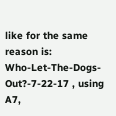like for the same reason is:
Who-Let-The-Dogs-Out?-7-22-17 , using A7,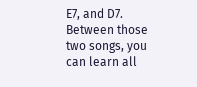E7, and D7.  Between those two songs, you can learn all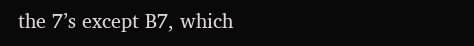the 7’s except B7, which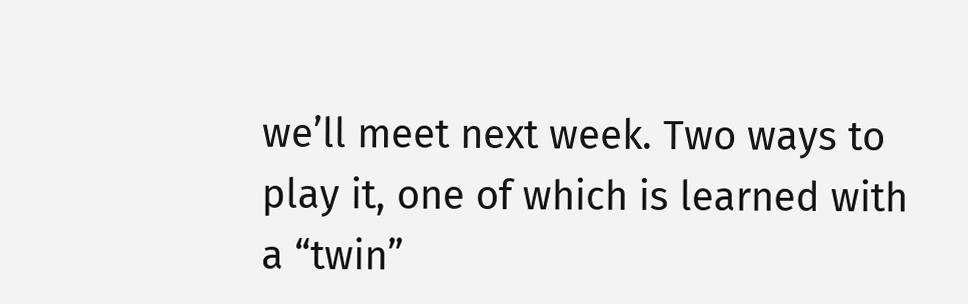we’ll meet next week. Two ways to play it, one of which is learned with a “twin”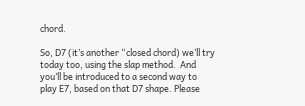chord.

So, D7 (it’s another “closed chord) we’ll try today too, using the slap method.  And you’ll be introduced to a second way to play E7, based on that D7 shape. Please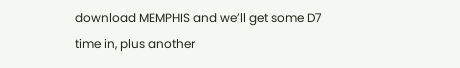download MEMPHIS and we’ll get some D7 time in, plus another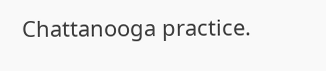Chattanooga practice.